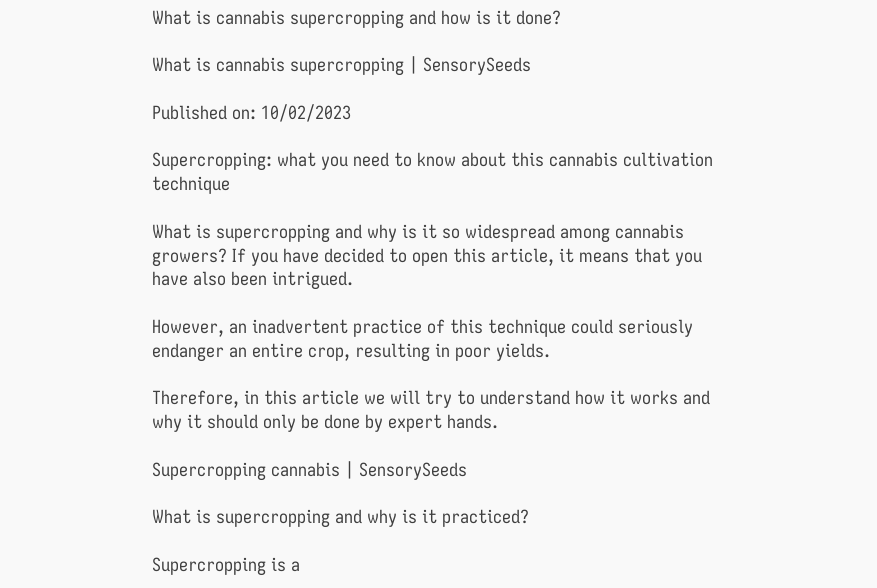What is cannabis supercropping and how is it done?

What is cannabis supercropping | SensorySeeds

Published on: 10/02/2023

Supercropping: what you need to know about this cannabis cultivation technique

What is supercropping and why is it so widespread among cannabis growers? If you have decided to open this article, it means that you have also been intrigued.

However, an inadvertent practice of this technique could seriously endanger an entire crop, resulting in poor yields.

Therefore, in this article we will try to understand how it works and why it should only be done by expert hands.

Supercropping cannabis | SensorySeeds

What is supercropping and why is it practiced?

Supercropping is a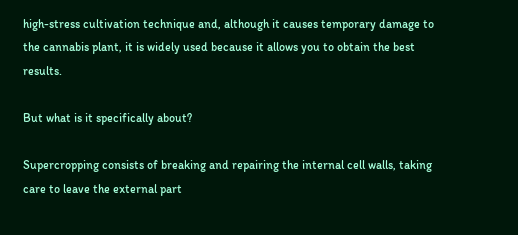high-stress cultivation technique and, although it causes temporary damage to the cannabis plant, it is widely used because it allows you to obtain the best results.

But what is it specifically about?

Supercropping consists of breaking and repairing the internal cell walls, taking care to leave the external part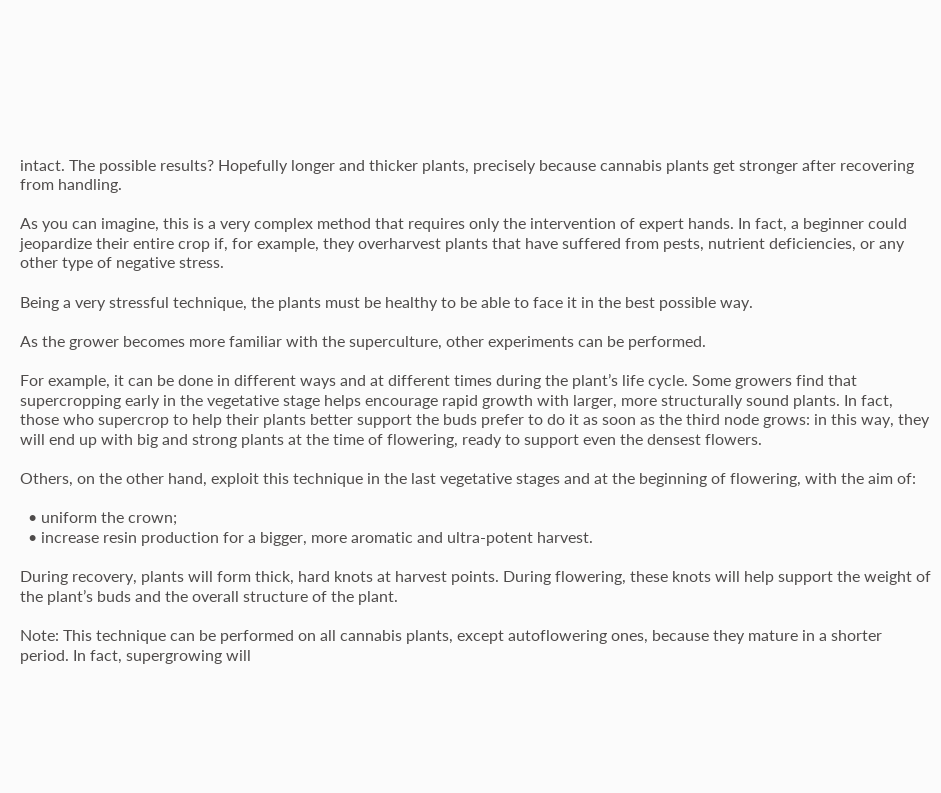intact. The possible results? Hopefully longer and thicker plants, precisely because cannabis plants get stronger after recovering from handling.

As you can imagine, this is a very complex method that requires only the intervention of expert hands. In fact, a beginner could jeopardize their entire crop if, for example, they overharvest plants that have suffered from pests, nutrient deficiencies, or any other type of negative stress.

Being a very stressful technique, the plants must be healthy to be able to face it in the best possible way.

As the grower becomes more familiar with the superculture, other experiments can be performed.

For example, it can be done in different ways and at different times during the plant’s life cycle. Some growers find that supercropping early in the vegetative stage helps encourage rapid growth with larger, more structurally sound plants. In fact, those who supercrop to help their plants better support the buds prefer to do it as soon as the third node grows: in this way, they will end up with big and strong plants at the time of flowering, ready to support even the densest flowers.

Others, on the other hand, exploit this technique in the last vegetative stages and at the beginning of flowering, with the aim of:

  • uniform the crown;
  • increase resin production for a bigger, more aromatic and ultra-potent harvest.

During recovery, plants will form thick, hard knots at harvest points. During flowering, these knots will help support the weight of the plant’s buds and the overall structure of the plant.

Note: This technique can be performed on all cannabis plants, except autoflowering ones, because they mature in a shorter period. In fact, supergrowing will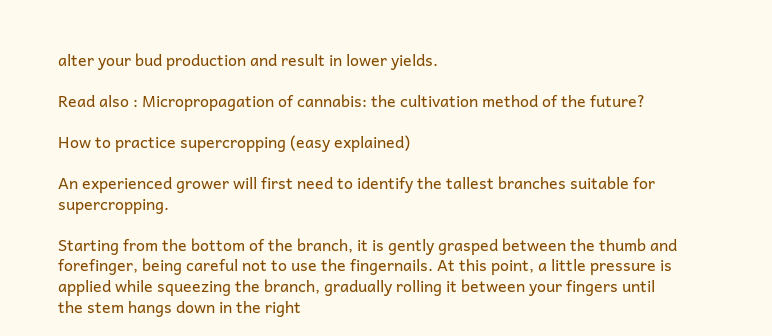alter your bud production and result in lower yields.

Read also : Micropropagation of cannabis: the cultivation method of the future?

How to practice supercropping (easy explained)

An experienced grower will first need to identify the tallest branches suitable for supercropping.

Starting from the bottom of the branch, it is gently grasped between the thumb and forefinger, being careful not to use the fingernails. At this point, a little pressure is applied while squeezing the branch, gradually rolling it between your fingers until the stem hangs down in the right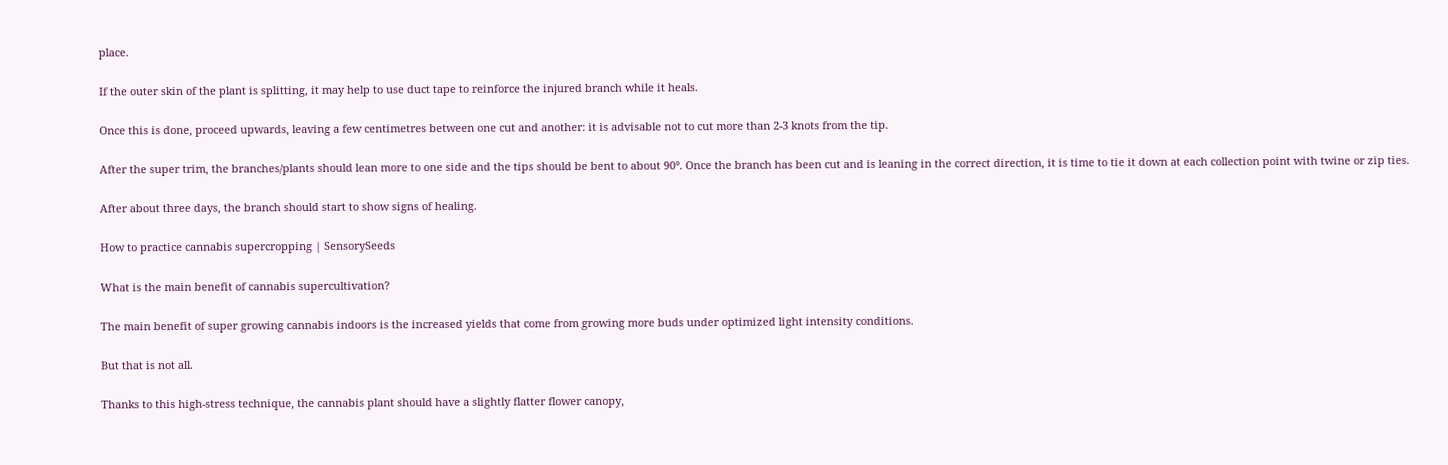place.

If the outer skin of the plant is splitting, it may help to use duct tape to reinforce the injured branch while it heals.

Once this is done, proceed upwards, leaving a few centimetres between one cut and another: it is advisable not to cut more than 2-3 knots from the tip.

After the super trim, the branches/plants should lean more to one side and the tips should be bent to about 90°. Once the branch has been cut and is leaning in the correct direction, it is time to tie it down at each collection point with twine or zip ties.

After about three days, the branch should start to show signs of healing.

How to practice cannabis supercropping | SensorySeeds

What is the main benefit of cannabis supercultivation?

The main benefit of super growing cannabis indoors is the increased yields that come from growing more buds under optimized light intensity conditions.

But that is not all.

Thanks to this high-stress technique, the cannabis plant should have a slightly flatter flower canopy,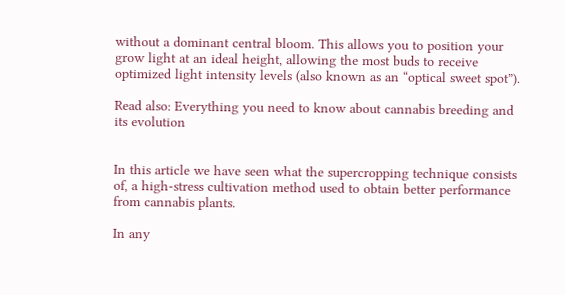without a dominant central bloom. This allows you to position your grow light at an ideal height, allowing the most buds to receive optimized light intensity levels (also known as an “optical sweet spot”).

Read also: Everything you need to know about cannabis breeding and its evolution


In this article we have seen what the supercropping technique consists of, a high-stress cultivation method used to obtain better performance from cannabis plants.

In any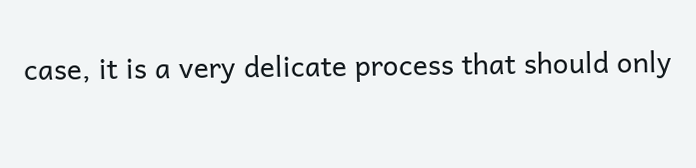case, it is a very delicate process that should only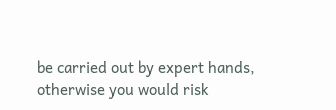be carried out by expert hands, otherwise you would risk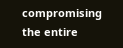compromising the entire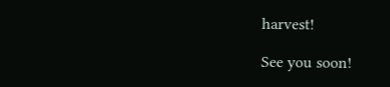harvest!

See you soon!